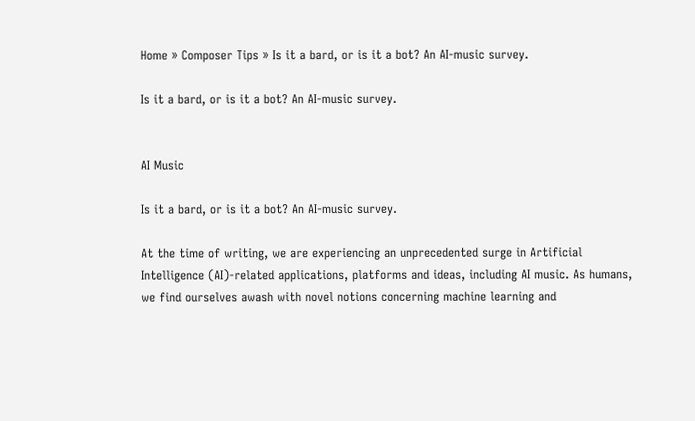Home » Composer Tips » Is it a bard, or is it a bot? An AI-music survey.

Is it a bard, or is it a bot? An AI-music survey.


AI Music

Is it a bard, or is it a bot? An AI-music survey.

At the time of writing, we are experiencing an unprecedented surge in Artificial Intelligence (AI)-related applications, platforms and ideas, including AI music. As humans, we find ourselves awash with novel notions concerning machine learning and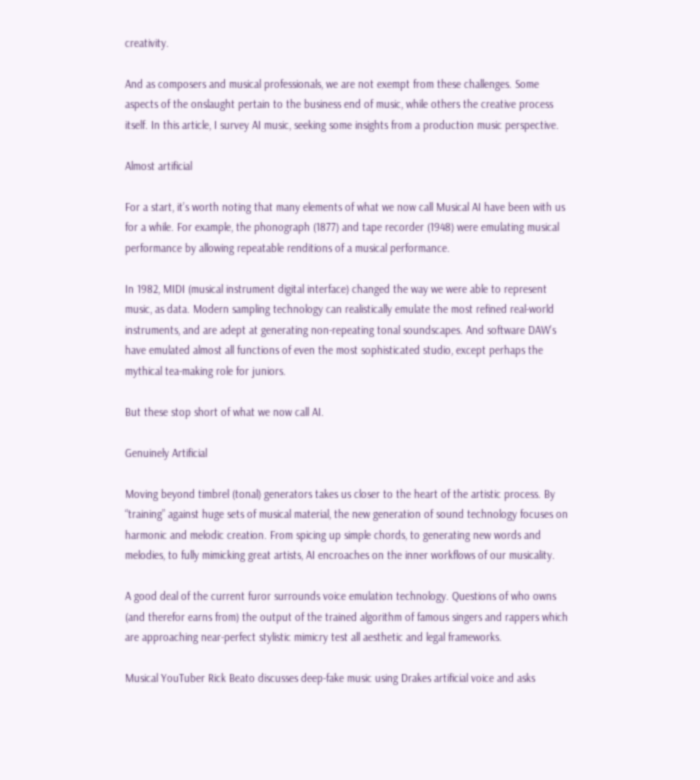creativity.

And as composers and musical professionals, we are not exempt from these challenges. Some aspects of the onslaught pertain to the business end of music, while others the creative process itself. In this article, I survey AI music, seeking some insights from a production music perspective.

Almost artificial

For a start, it’s worth noting that many elements of what we now call Musical AI have been with us for a while. For example, the phonograph (1877) and tape recorder (1948) were emulating musical performance by allowing repeatable renditions of a musical performance.

In 1982, MIDI (musical instrument digital interface) changed the way we were able to represent music, as data. Modern sampling technology can realistically emulate the most refined real-world instruments, and are adept at generating non-repeating tonal soundscapes. And software DAW’s have emulated almost all functions of even the most sophisticated studio, except perhaps the mythical tea-making role for juniors.

But these stop short of what we now call AI.

Genuinely Artificial

Moving beyond timbrel (tonal) generators takes us closer to the heart of the artistic process. By “training” against huge sets of musical material, the new generation of sound technology focuses on harmonic and melodic creation. From spicing up simple chords, to generating new words and melodies, to fully mimicking great artists, AI encroaches on the inner workflows of our musicality.

A good deal of the current furor surrounds voice emulation technology. Questions of who owns (and therefor earns from) the output of the trained algorithm of famous singers and rappers which are approaching near-perfect stylistic mimicry test all aesthetic and legal frameworks.

Musical YouTuber Rick Beato discusses deep-fake music using Drakes artificial voice and asks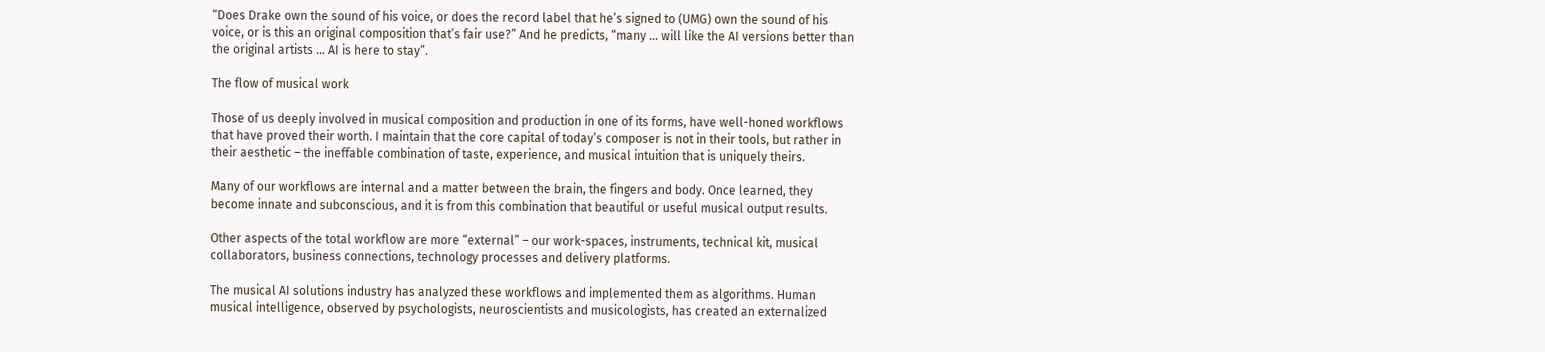“Does Drake own the sound of his voice, or does the record label that he’s signed to (UMG) own the sound of his voice, or is this an original composition that’s fair use?” And he predicts, “many … will like the AI versions better than the original artists … AI is here to stay”.

The flow of musical work

Those of us deeply involved in musical composition and production in one of its forms, have well-honed workflows that have proved their worth. I maintain that the core capital of today’s composer is not in their tools, but rather in their aesthetic – the ineffable combination of taste, experience, and musical intuition that is uniquely theirs.

Many of our workflows are internal and a matter between the brain, the fingers and body. Once learned, they become innate and subconscious, and it is from this combination that beautiful or useful musical output results.

Other aspects of the total workflow are more “external” – our work-spaces, instruments, technical kit, musical collaborators, business connections, technology processes and delivery platforms.

The musical AI solutions industry has analyzed these workflows and implemented them as algorithms. Human musical intelligence, observed by psychologists, neuroscientists and musicologists, has created an externalized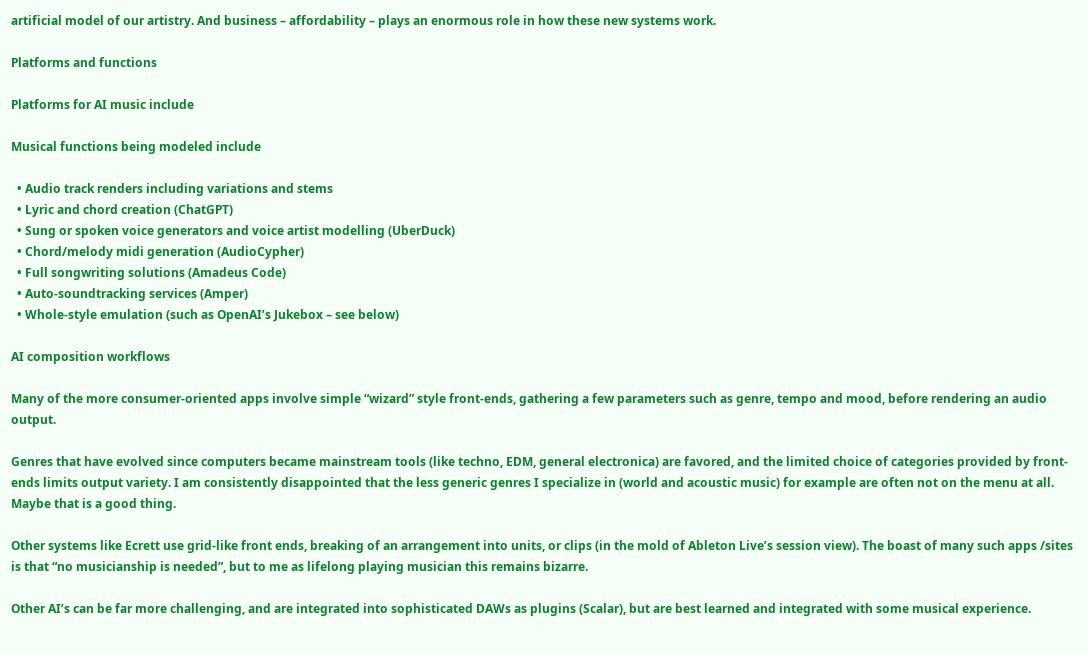artificial model of our artistry. And business – affordability – plays an enormous role in how these new systems work.

Platforms and functions

Platforms for AI music include

Musical functions being modeled include

  • Audio track renders including variations and stems
  • Lyric and chord creation (ChatGPT)
  • Sung or spoken voice generators and voice artist modelling (UberDuck)
  • Chord/melody midi generation (AudioCypher)
  • Full songwriting solutions (Amadeus Code)
  • Auto-soundtracking services (Amper)
  • Whole-style emulation (such as OpenAI’s Jukebox – see below)

AI composition workflows

Many of the more consumer-oriented apps involve simple “wizard” style front-ends, gathering a few parameters such as genre, tempo and mood, before rendering an audio output.

Genres that have evolved since computers became mainstream tools (like techno, EDM, general electronica) are favored, and the limited choice of categories provided by front-ends limits output variety. I am consistently disappointed that the less generic genres I specialize in (world and acoustic music) for example are often not on the menu at all. Maybe that is a good thing.

Other systems like Ecrett use grid-like front ends, breaking of an arrangement into units, or clips (in the mold of Ableton Live’s session view). The boast of many such apps /sites is that “no musicianship is needed”, but to me as lifelong playing musician this remains bizarre.

Other AI’s can be far more challenging, and are integrated into sophisticated DAWs as plugins (Scalar), but are best learned and integrated with some musical experience.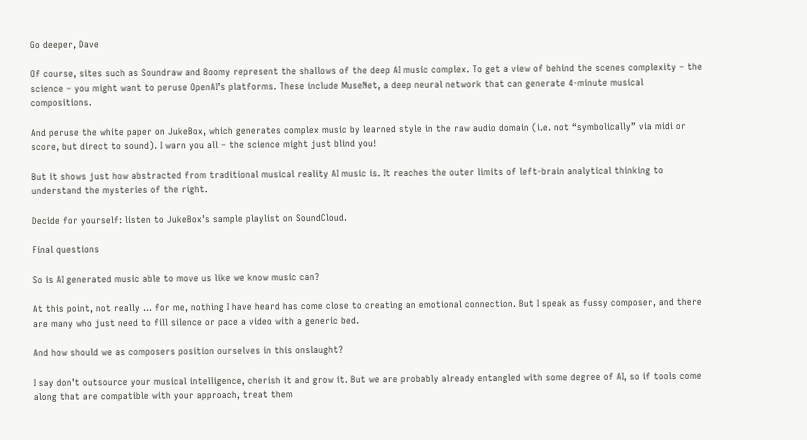Go deeper, Dave

Of course, sites such as Soundraw and Boomy represent the shallows of the deep AI music complex. To get a view of behind the scenes complexity – the science – you might want to peruse OpenAI’s platforms. These include MuseNet, a deep neural network that can generate 4-minute musical compositions.

And peruse the white paper on JukeBox, which generates complex music by learned style in the raw audio domain (i.e. not “symbolically” via midi or score, but direct to sound). I warn you all – the science might just blind you!

But it shows just how abstracted from traditional musical reality AI music is. It reaches the outer limits of left-brain analytical thinking to understand the mysteries of the right.

Decide for yourself: listen to JukeBox’s sample playlist on SoundCloud.

Final questions

So is AI generated music able to move us like we know music can?

At this point, not really … for me, nothing I have heard has come close to creating an emotional connection. But I speak as fussy composer, and there are many who just need to fill silence or pace a video with a generic bed.

And how should we as composers position ourselves in this onslaught?

I say don’t outsource your musical intelligence, cherish it and grow it. But we are probably already entangled with some degree of AI, so if tools come along that are compatible with your approach, treat them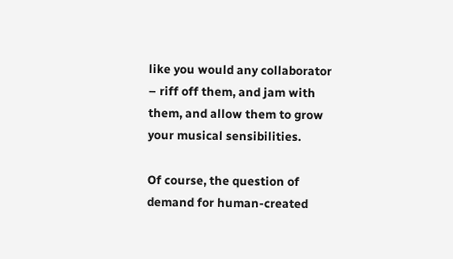like you would any collaborator – riff off them, and jam with them, and allow them to grow your musical sensibilities.

Of course, the question of demand for human-created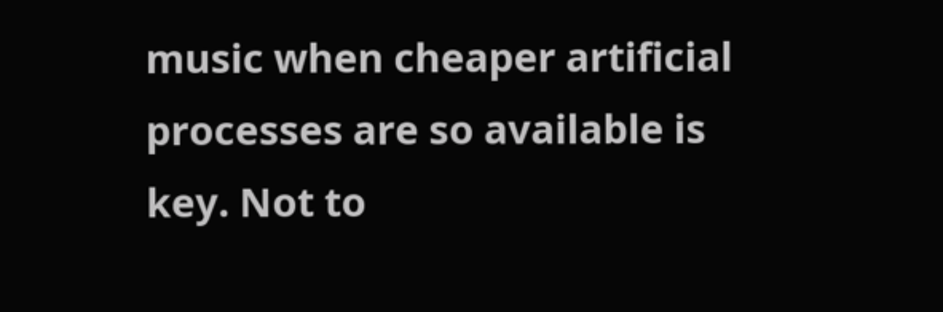music when cheaper artificial processes are so available is key. Not to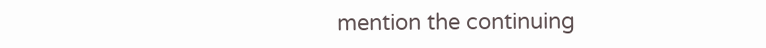mention the continuing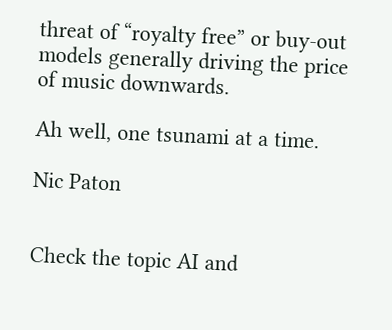threat of “royalty free” or buy-out models generally driving the price of music downwards.

Ah well, one tsunami at a time.

Nic Paton


Check the topic AI and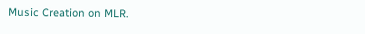Music Creation on MLR.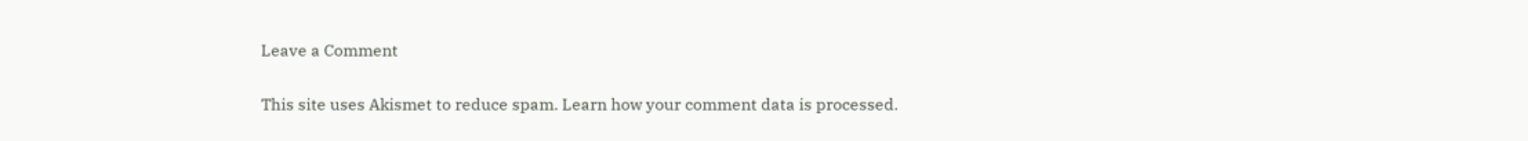Leave a Comment

This site uses Akismet to reduce spam. Learn how your comment data is processed.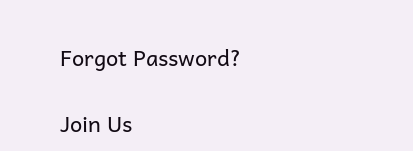Forgot Password?

Join Us